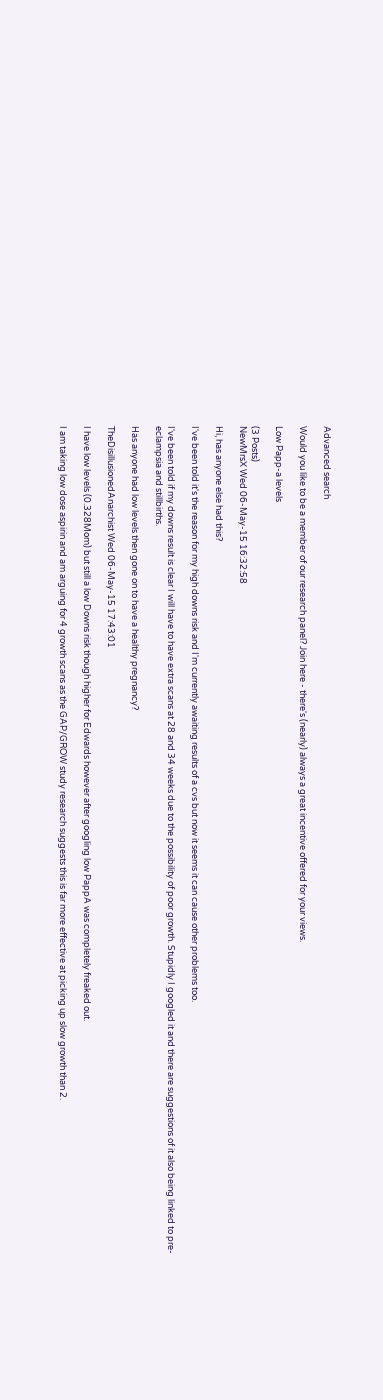Advanced search

Would you like to be a member of our research panel? Join here - there's (nearly) always a great incentive offered for your views.

Low Papp-a levels

(3 Posts)
NewMrsX Wed 06-May-15 16:32:58

Hi, has anyone else had this?

I've been told it's the reason for my high downs risk and I'm currently awaiting results of a cvs but now it seems it can cause other problems too.

I've been told if my downs result is clear I will have to have extra scans at 28 and 34 weeks due to the possibility of poor growth. Stupidly I googled it and there are suggestions of it also being linked to pre-eclampsia and stillbirths.

Has anyone had low levels then gone on to have a healthy pregnancy?

TheDisillusionedAnarchist Wed 06-May-15 17:43:01

I have low levels (0.328Mom) but still a low Downs risk though higher for Edwards however after googling low PappA was completely freaked out.

I am taking low dose aspirin and am arguing for 4 growth scans as the GAP/GROW study research suggests this is far more effective at picking up slow growth than 2.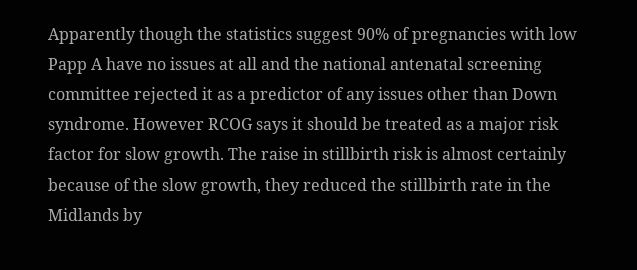Apparently though the statistics suggest 90% of pregnancies with low Papp A have no issues at all and the national antenatal screening committee rejected it as a predictor of any issues other than Down syndrome. However RCOG says it should be treated as a major risk factor for slow growth. The raise in stillbirth risk is almost certainly because of the slow growth, they reduced the stillbirth rate in the Midlands by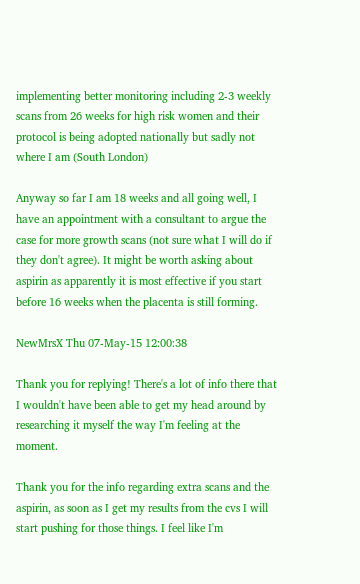implementing better monitoring including 2-3 weekly scans from 26 weeks for high risk women and their protocol is being adopted nationally but sadly not where I am (South London)

Anyway so far I am 18 weeks and all going well, I have an appointment with a consultant to argue the case for more growth scans (not sure what I will do if they don't agree). It might be worth asking about aspirin as apparently it is most effective if you start before 16 weeks when the placenta is still forming.

NewMrsX Thu 07-May-15 12:00:38

Thank you for replying! There's a lot of info there that I wouldn't have been able to get my head around by researching it myself the way I'm feeling at the moment.

Thank you for the info regarding extra scans and the aspirin, as soon as I get my results from the cvs I will start pushing for those things. I feel like I'm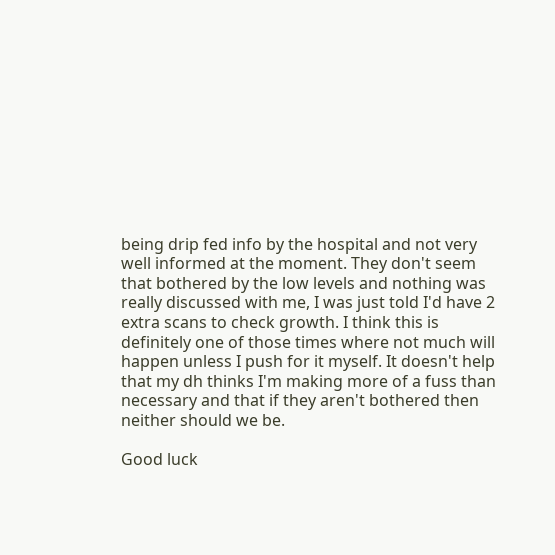being drip fed info by the hospital and not very well informed at the moment. They don't seem that bothered by the low levels and nothing was really discussed with me, I was just told I'd have 2 extra scans to check growth. I think this is definitely one of those times where not much will happen unless I push for it myself. It doesn't help that my dh thinks I'm making more of a fuss than necessary and that if they aren't bothered then neither should we be.

Good luck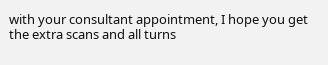with your consultant appointment, I hope you get the extra scans and all turns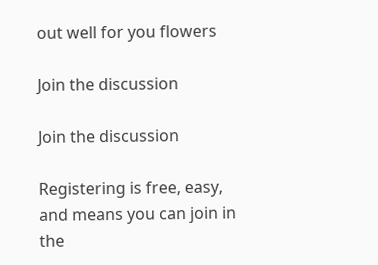out well for you flowers

Join the discussion

Join the discussion

Registering is free, easy, and means you can join in the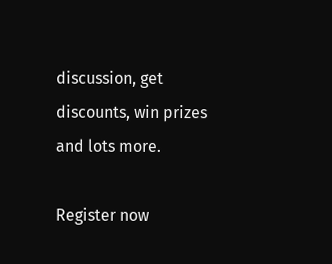discussion, get discounts, win prizes and lots more.

Register now